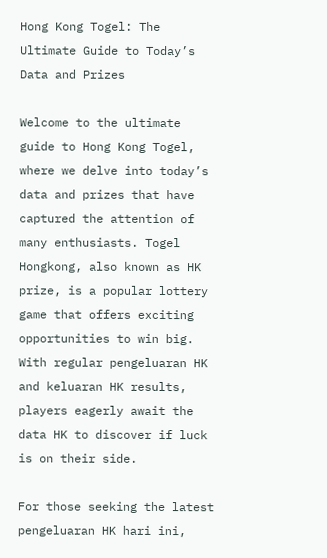Hong Kong Togel: The Ultimate Guide to Today’s Data and Prizes

Welcome to the ultimate guide to Hong Kong Togel, where we delve into today’s data and prizes that have captured the attention of many enthusiasts. Togel Hongkong, also known as HK prize, is a popular lottery game that offers exciting opportunities to win big. With regular pengeluaran HK and keluaran HK results, players eagerly await the data HK to discover if luck is on their side.

For those seeking the latest pengeluaran HK hari ini,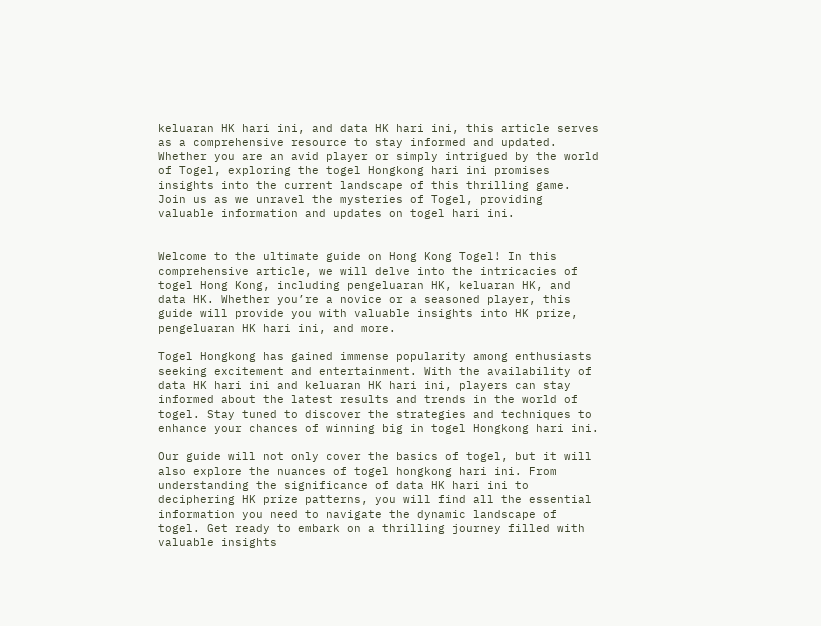keluaran HK hari ini, and data HK hari ini, this article serves as a comprehensive resource to stay informed and updated. Whether you are an avid player or simply intrigued by the world of Togel, exploring the togel Hongkong hari ini promises insights into the current landscape of this thrilling game. Join us as we unravel the mysteries of Togel, providing valuable information and updates on togel hari ini.


Welcome to the ultimate guide on Hong Kong Togel! In this comprehensive article, we will delve into the intricacies of togel Hong Kong, including pengeluaran HK, keluaran HK, and data HK. Whether you’re a novice or a seasoned player, this guide will provide you with valuable insights into HK prize, pengeluaran HK hari ini, and more.

Togel Hongkong has gained immense popularity among enthusiasts seeking excitement and entertainment. With the availability of data HK hari ini and keluaran HK hari ini, players can stay informed about the latest results and trends in the world of togel. Stay tuned to discover the strategies and techniques to enhance your chances of winning big in togel Hongkong hari ini.

Our guide will not only cover the basics of togel, but it will also explore the nuances of togel hongkong hari ini. From understanding the significance of data HK hari ini to deciphering HK prize patterns, you will find all the essential information you need to navigate the dynamic landscape of togel. Get ready to embark on a thrilling journey filled with valuable insights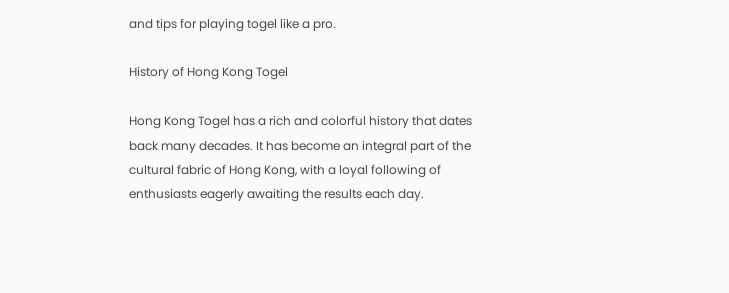and tips for playing togel like a pro.

History of Hong Kong Togel

Hong Kong Togel has a rich and colorful history that dates back many decades. It has become an integral part of the cultural fabric of Hong Kong, with a loyal following of enthusiasts eagerly awaiting the results each day.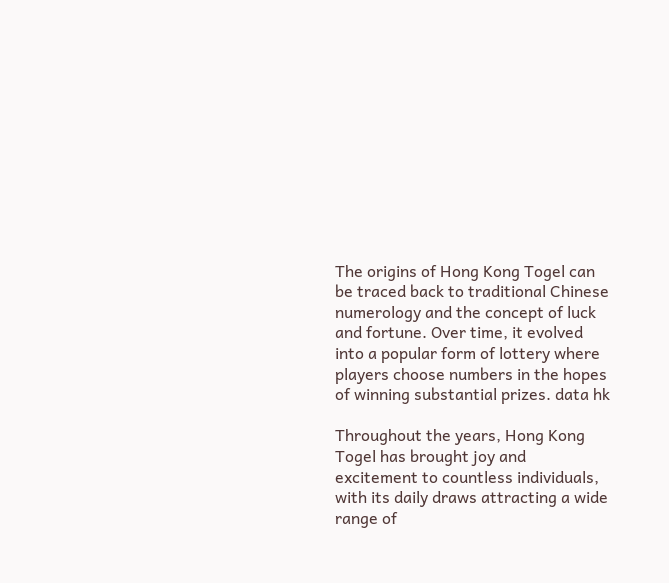The origins of Hong Kong Togel can be traced back to traditional Chinese numerology and the concept of luck and fortune. Over time, it evolved into a popular form of lottery where players choose numbers in the hopes of winning substantial prizes. data hk

Throughout the years, Hong Kong Togel has brought joy and excitement to countless individuals, with its daily draws attracting a wide range of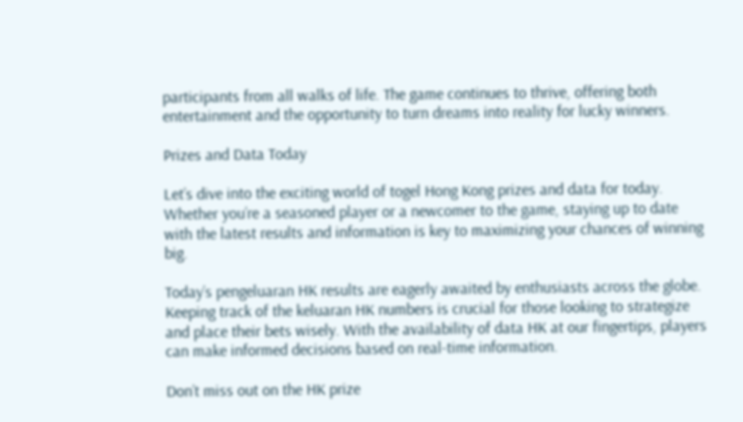participants from all walks of life. The game continues to thrive, offering both entertainment and the opportunity to turn dreams into reality for lucky winners.

Prizes and Data Today

Let’s dive into the exciting world of togel Hong Kong prizes and data for today. Whether you’re a seasoned player or a newcomer to the game, staying up to date with the latest results and information is key to maximizing your chances of winning big.

Today’s pengeluaran HK results are eagerly awaited by enthusiasts across the globe. Keeping track of the keluaran HK numbers is crucial for those looking to strategize and place their bets wisely. With the availability of data HK at our fingertips, players can make informed decisions based on real-time information.

Don’t miss out on the HK prize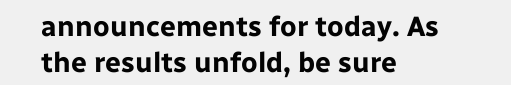announcements for today. As the results unfold, be sure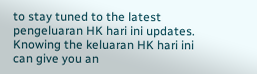to stay tuned to the latest pengeluaran HK hari ini updates. Knowing the keluaran HK hari ini can give you an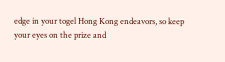edge in your togel Hong Kong endeavors, so keep your eyes on the prize and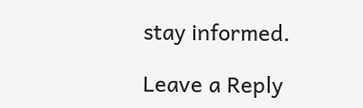stay informed.

Leave a Reply